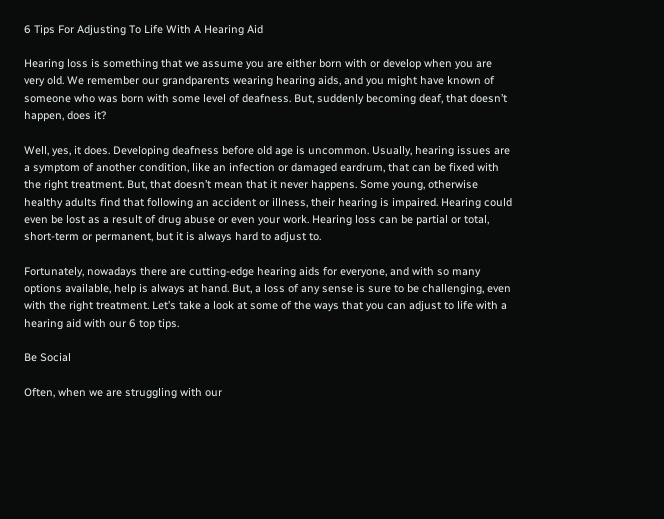6 Tips For Adjusting To Life With A Hearing Aid

Hearing loss is something that we assume you are either born with or develop when you are very old. We remember our grandparents wearing hearing aids, and you might have known of someone who was born with some level of deafness. But, suddenly becoming deaf, that doesn’t happen, does it?

Well, yes, it does. Developing deafness before old age is uncommon. Usually, hearing issues are a symptom of another condition, like an infection or damaged eardrum, that can be fixed with the right treatment. But, that doesn’t mean that it never happens. Some young, otherwise healthy adults find that following an accident or illness, their hearing is impaired. Hearing could even be lost as a result of drug abuse or even your work. Hearing loss can be partial or total, short-term or permanent, but it is always hard to adjust to.

Fortunately, nowadays there are cutting-edge hearing aids for everyone, and with so many options available, help is always at hand. But, a loss of any sense is sure to be challenging, even with the right treatment. Let’s take a look at some of the ways that you can adjust to life with a hearing aid with our 6 top tips.

Be Social

Often, when we are struggling with our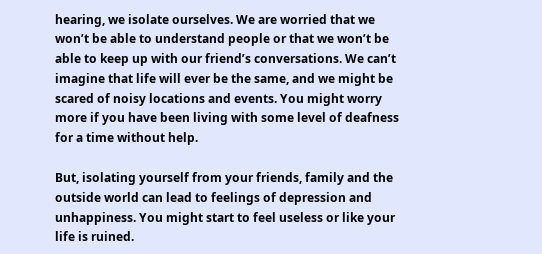hearing, we isolate ourselves. We are worried that we won’t be able to understand people or that we won’t be able to keep up with our friend’s conversations. We can’t imagine that life will ever be the same, and we might be scared of noisy locations and events. You might worry more if you have been living with some level of deafness for a time without help.

But, isolating yourself from your friends, family and the outside world can lead to feelings of depression and unhappiness. You might start to feel useless or like your life is ruined.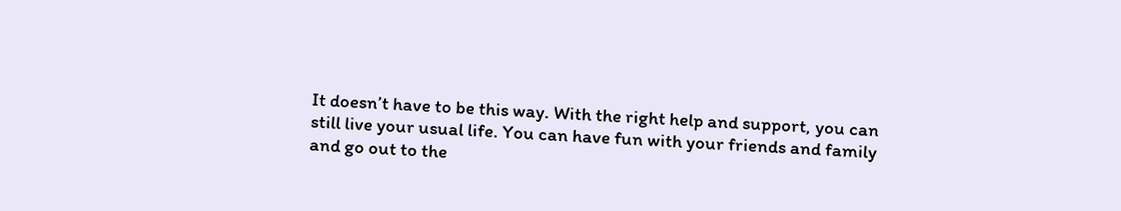It doesn’t have to be this way. With the right help and support, you can still live your usual life. You can have fun with your friends and family and go out to the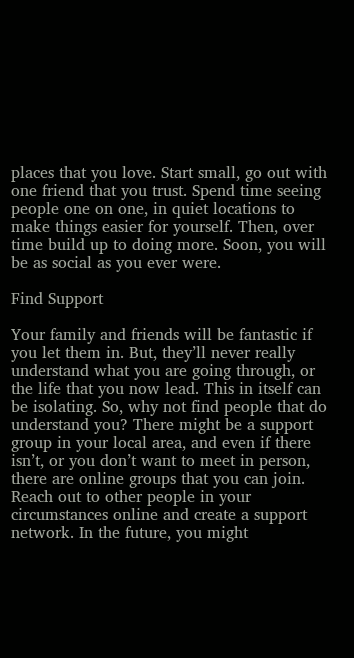places that you love. Start small, go out with one friend that you trust. Spend time seeing people one on one, in quiet locations to make things easier for yourself. Then, over time build up to doing more. Soon, you will be as social as you ever were.

Find Support

Your family and friends will be fantastic if you let them in. But, they’ll never really understand what you are going through, or the life that you now lead. This in itself can be isolating. So, why not find people that do understand you? There might be a support group in your local area, and even if there isn’t, or you don’t want to meet in person, there are online groups that you can join. Reach out to other people in your circumstances online and create a support network. In the future, you might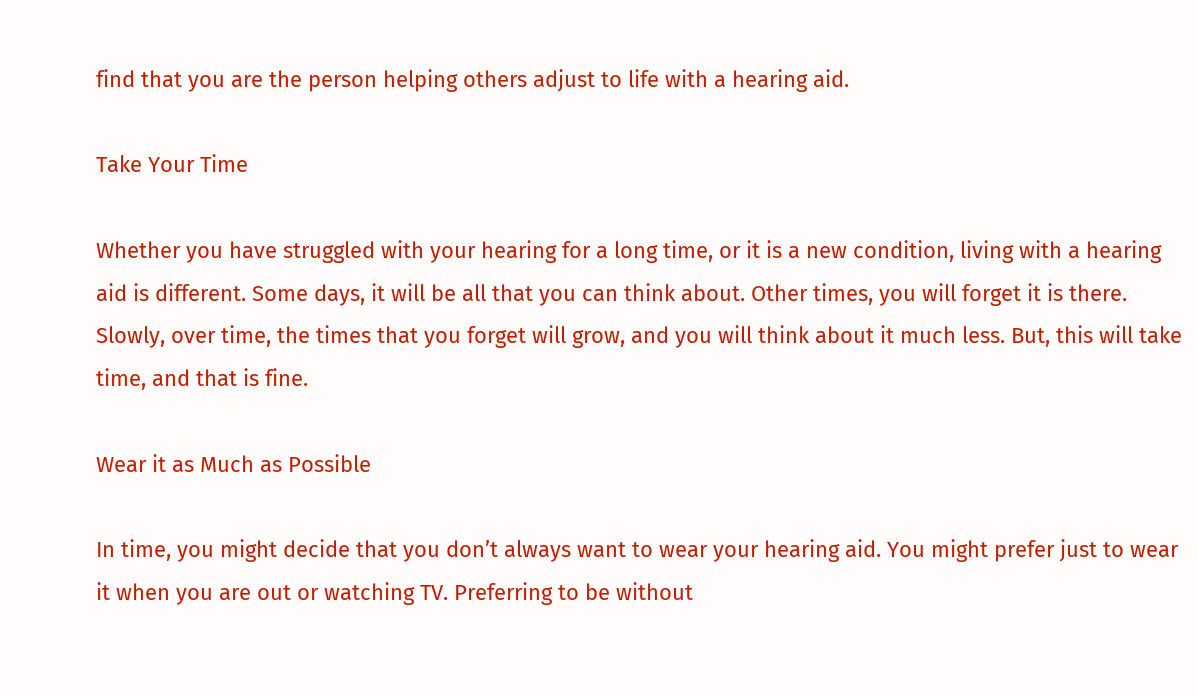find that you are the person helping others adjust to life with a hearing aid.

Take Your Time

Whether you have struggled with your hearing for a long time, or it is a new condition, living with a hearing aid is different. Some days, it will be all that you can think about. Other times, you will forget it is there. Slowly, over time, the times that you forget will grow, and you will think about it much less. But, this will take time, and that is fine.

Wear it as Much as Possible

In time, you might decide that you don’t always want to wear your hearing aid. You might prefer just to wear it when you are out or watching TV. Preferring to be without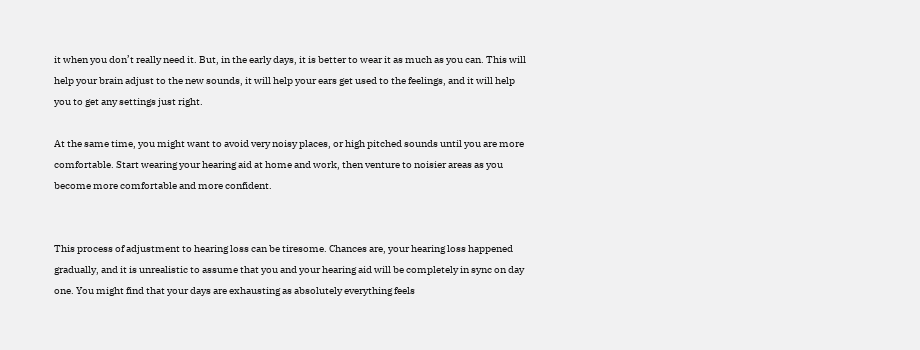it when you don’t really need it. But, in the early days, it is better to wear it as much as you can. This will help your brain adjust to the new sounds, it will help your ears get used to the feelings, and it will help you to get any settings just right.

At the same time, you might want to avoid very noisy places, or high pitched sounds until you are more comfortable. Start wearing your hearing aid at home and work, then venture to noisier areas as you become more comfortable and more confident.


This process of adjustment to hearing loss can be tiresome. Chances are, your hearing loss happened gradually, and it is unrealistic to assume that you and your hearing aid will be completely in sync on day one. You might find that your days are exhausting as absolutely everything feels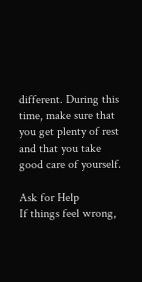different. During this time, make sure that you get plenty of rest and that you take good care of yourself.

Ask for Help
If things feel wrong,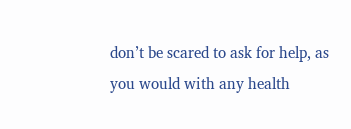don’t be scared to ask for help, as you would with any health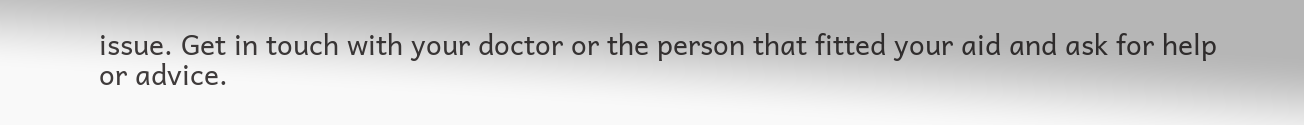issue. Get in touch with your doctor or the person that fitted your aid and ask for help or advice.